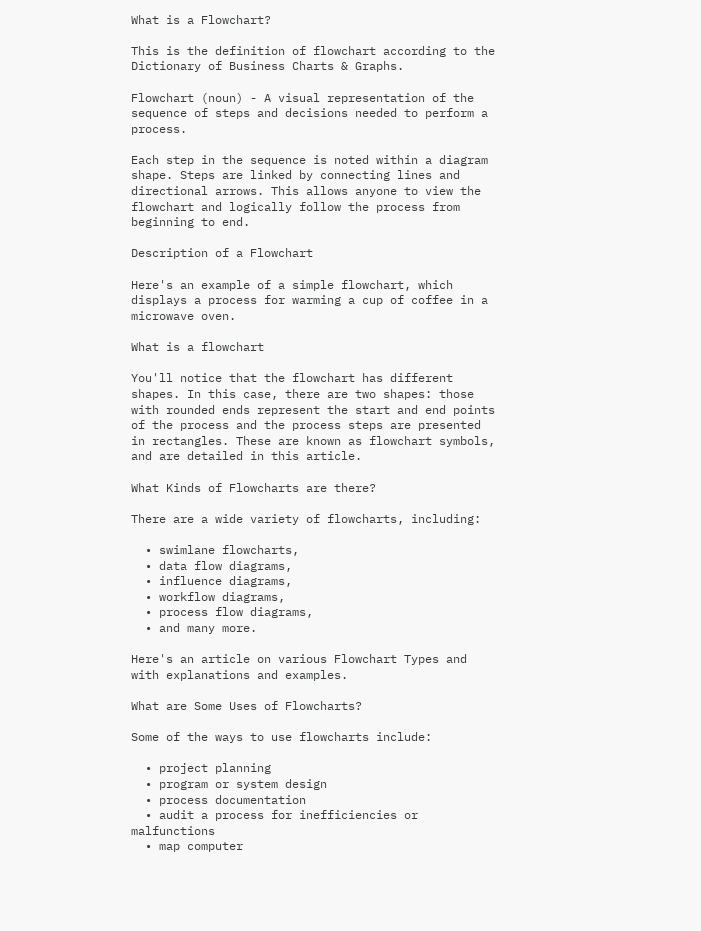What is a Flowchart?

This is the definition of flowchart according to the Dictionary of Business Charts & Graphs.

Flowchart (noun) - A visual representation of the sequence of steps and decisions needed to perform a process.

Each step in the sequence is noted within a diagram shape. Steps are linked by connecting lines and directional arrows. This allows anyone to view the flowchart and logically follow the process from beginning to end.

Description of a Flowchart

Here's an example of a simple flowchart, which displays a process for warming a cup of coffee in a microwave oven.

What is a flowchart

You'll notice that the flowchart has different shapes. In this case, there are two shapes: those with rounded ends represent the start and end points of the process and the process steps are presented in rectangles. These are known as flowchart symbols, and are detailed in this article.

What Kinds of Flowcharts are there?

There are a wide variety of flowcharts, including:

  • swimlane flowcharts,
  • data flow diagrams,
  • influence diagrams,
  • workflow diagrams,
  • process flow diagrams,
  • and many more.

Here's an article on various Flowchart Types and with explanations and examples.

What are Some Uses of Flowcharts?

Some of the ways to use flowcharts include:

  • project planning
  • program or system design
  • process documentation
  • audit a process for inefficiencies or malfunctions
  • map computer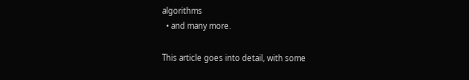algorithms
  • and many more.

This article goes into detail, with some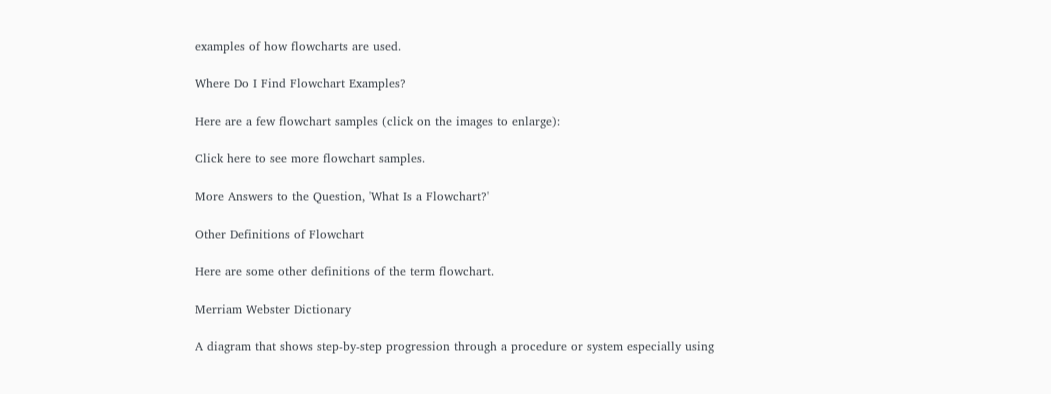examples of how flowcharts are used.

Where Do I Find Flowchart Examples?

Here are a few flowchart samples (click on the images to enlarge):

Click here to see more flowchart samples.

More Answers to the Question, 'What Is a Flowchart?'

Other Definitions of Flowchart

Here are some other definitions of the term flowchart.

Merriam Webster Dictionary

A diagram that shows step-by-step progression through a procedure or system especially using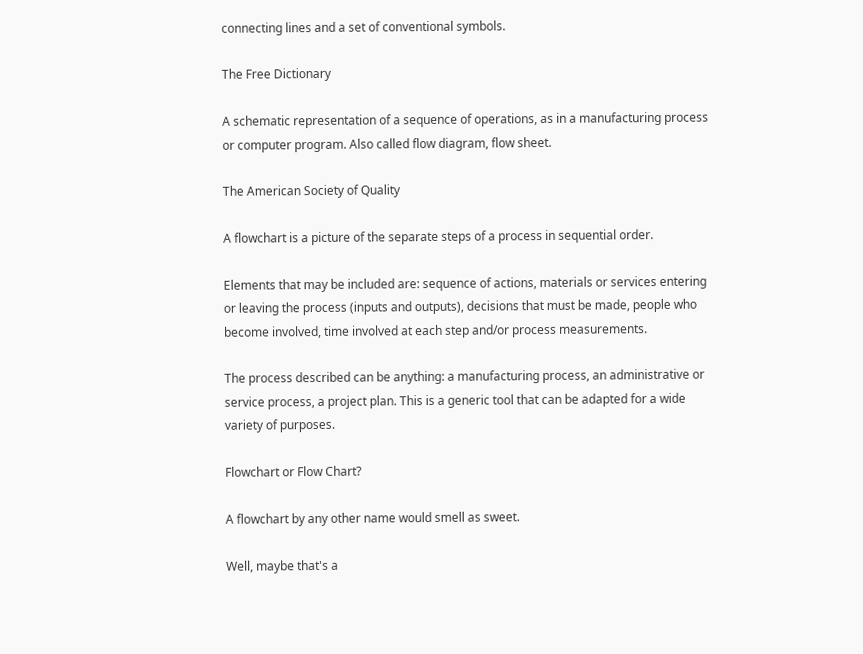connecting lines and a set of conventional symbols.

The Free Dictionary

A schematic representation of a sequence of operations, as in a manufacturing process or computer program. Also called flow diagram, flow sheet.

The American Society of Quality

A flowchart is a picture of the separate steps of a process in sequential order.

Elements that may be included are: sequence of actions, materials or services entering or leaving the process (inputs and outputs), decisions that must be made, people who become involved, time involved at each step and/or process measurements.

The process described can be anything: a manufacturing process, an administrative or service process, a project plan. This is a generic tool that can be adapted for a wide variety of purposes.

Flowchart or Flow Chart?

A flowchart by any other name would smell as sweet.

Well, maybe that's a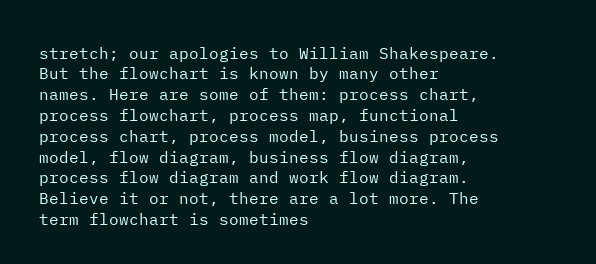stretch; our apologies to William Shakespeare. But the flowchart is known by many other names. Here are some of them: process chart, process flowchart, process map, functional process chart, process model, business process model, flow diagram, business flow diagram, process flow diagram and work flow diagram. Believe it or not, there are a lot more. The term flowchart is sometimes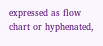expressed as flow chart or hyphenated,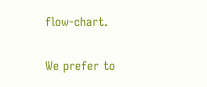flow-chart.

We prefer to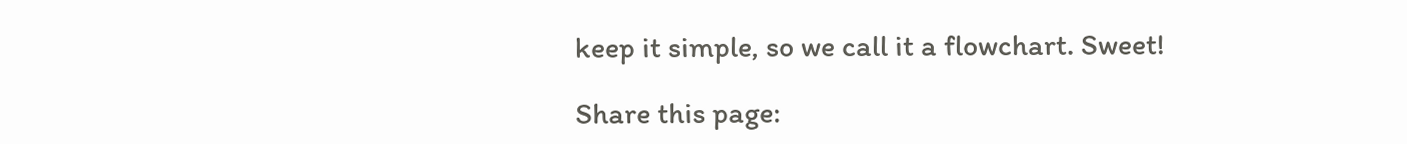keep it simple, so we call it a flowchart. Sweet!

Share this page: